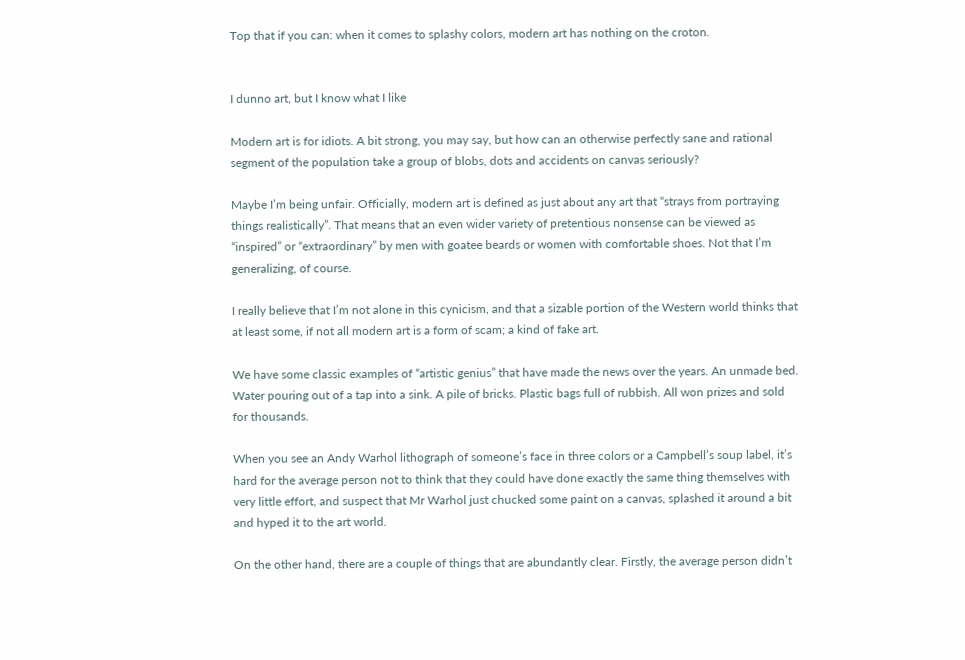Top that if you can: when it comes to splashy colors, modern art has nothing on the croton.


I dunno art, but I know what I like

Modern art is for idiots. A bit strong, you may say, but how can an otherwise perfectly sane and rational segment of the population take a group of blobs, dots and accidents on canvas seriously?

Maybe I’m being unfair. Officially, modern art is defined as just about any art that “strays from portraying things realistically”. That means that an even wider variety of pretentious nonsense can be viewed as “inspired” or “extraordinary” by men with goatee beards or women with comfortable shoes. Not that I’m generalizing, of course.

I really believe that I’m not alone in this cynicism, and that a sizable portion of the Western world thinks that at least some, if not all modern art is a form of scam; a kind of fake art.

We have some classic examples of “artistic genius” that have made the news over the years. An unmade bed. Water pouring out of a tap into a sink. A pile of bricks. Plastic bags full of rubbish. All won prizes and sold for thousands.

When you see an Andy Warhol lithograph of someone’s face in three colors or a Campbell’s soup label, it’s hard for the average person not to think that they could have done exactly the same thing themselves with very little effort, and suspect that Mr Warhol just chucked some paint on a canvas, splashed it around a bit and hyped it to the art world.

On the other hand, there are a couple of things that are abundantly clear. Firstly, the average person didn’t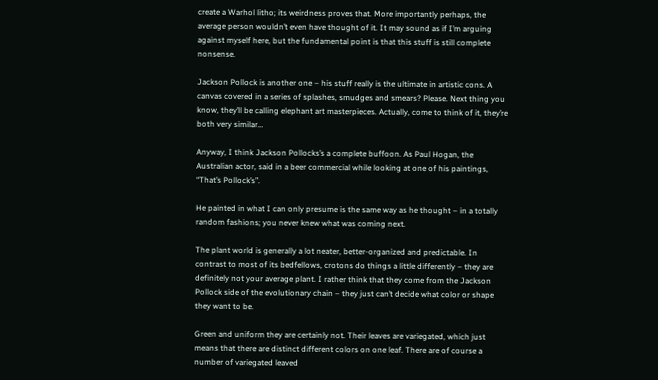create a Warhol litho; its weirdness proves that. More importantly perhaps, the average person wouldn’t even have thought of it. It may sound as if I’m arguing against myself here, but the fundamental point is that this stuff is still complete nonsense.

Jackson Pollock is another one – his stuff really is the ultimate in artistic cons. A canvas covered in a series of splashes, smudges and smears? Please. Next thing you know, they’ll be calling elephant art masterpieces. Actually, come to think of it, they’re both very similar…

Anyway, I think Jackson Pollocks’s a complete buffoon. As Paul Hogan, the Australian actor, said in a beer commercial while looking at one of his paintings, “That’s Pollock’s”.

He painted in what I can only presume is the same way as he thought – in a totally random fashions; you never knew what was coming next.

The plant world is generally a lot neater, better-organized and predictable. In contrast to most of its bedfellows, crotons do things a little differently – they are definitely not your average plant. I rather think that they come from the Jackson Pollock side of the evolutionary chain – they just can’t decide what color or shape they want to be.

Green and uniform they are certainly not. Their leaves are variegated, which just means that there are distinct different colors on one leaf. There are of course a number of variegated leaved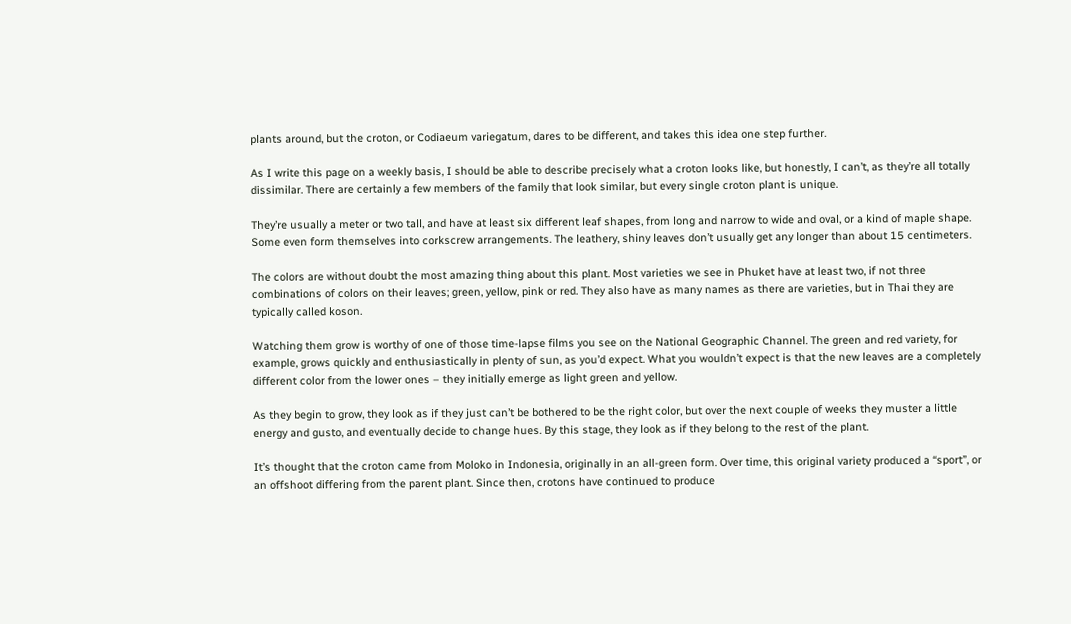plants around, but the croton, or Codiaeum variegatum, dares to be different, and takes this idea one step further.

As I write this page on a weekly basis, I should be able to describe precisely what a croton looks like, but honestly, I can’t, as they’re all totally dissimilar. There are certainly a few members of the family that look similar, but every single croton plant is unique.

They’re usually a meter or two tall, and have at least six different leaf shapes, from long and narrow to wide and oval, or a kind of maple shape. Some even form themselves into corkscrew arrangements. The leathery, shiny leaves don’t usually get any longer than about 15 centimeters.

The colors are without doubt the most amazing thing about this plant. Most varieties we see in Phuket have at least two, if not three combinations of colors on their leaves; green, yellow, pink or red. They also have as many names as there are varieties, but in Thai they are typically called koson.

Watching them grow is worthy of one of those time-lapse films you see on the National Geographic Channel. The green and red variety, for example, grows quickly and enthusiastically in plenty of sun, as you’d expect. What you wouldn’t expect is that the new leaves are a completely different color from the lower ones – they initially emerge as light green and yellow.

As they begin to grow, they look as if they just can’t be bothered to be the right color, but over the next couple of weeks they muster a little energy and gusto, and eventually decide to change hues. By this stage, they look as if they belong to the rest of the plant.

It’s thought that the croton came from Moloko in Indonesia, originally in an all-green form. Over time, this original variety produced a “sport”, or an offshoot differing from the parent plant. Since then, crotons have continued to produce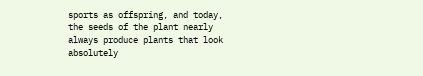sports as offspring, and today, the seeds of the plant nearly always produce plants that look absolutely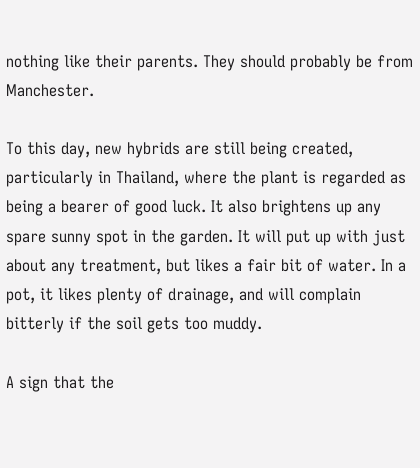nothing like their parents. They should probably be from Manchester.

To this day, new hybrids are still being created, particularly in Thailand, where the plant is regarded as being a bearer of good luck. It also brightens up any spare sunny spot in the garden. It will put up with just about any treatment, but likes a fair bit of water. In a pot, it likes plenty of drainage, and will complain bitterly if the soil gets too muddy.

A sign that the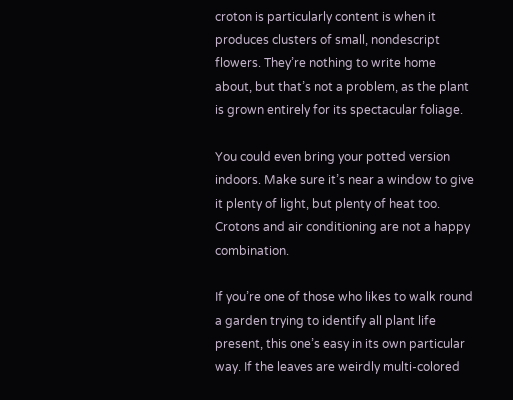croton is particularly content is when it produces clusters of small, nondescript flowers. They’re nothing to write home about, but that’s not a problem, as the plant is grown entirely for its spectacular foliage.

You could even bring your potted version indoors. Make sure it’s near a window to give it plenty of light, but plenty of heat too. Crotons and air conditioning are not a happy combination.

If you’re one of those who likes to walk round a garden trying to identify all plant life present, this one’s easy in its own particular way. If the leaves are weirdly multi-colored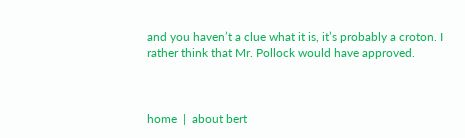and you haven’t a clue what it is, it’s probably a croton. I rather think that Mr. Pollock would have approved.



home  |  about bert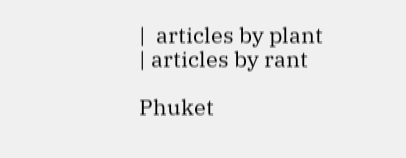|  articles by plant  | articles by rant

Phuket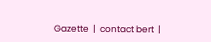Gazette  |  contact bert  |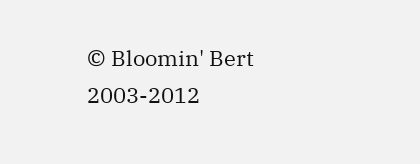© Bloomin' Bert 2003-2012